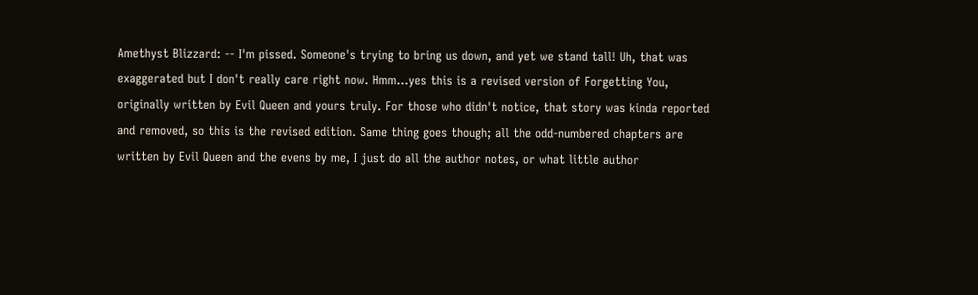Amethyst Blizzard: -- I'm pissed. Someone's trying to bring us down, and yet we stand tall! Uh, that was exaggerated but I don't really care right now. Hmm…yes this is a revised version of Forgetting You, originally written by Evil Queen and yours truly. For those who didn't notice, that story was kinda reported and removed, so this is the revised edition. Same thing goes though; all the odd-numbered chapters are written by Evil Queen and the evens by me, I just do all the author notes, or what little author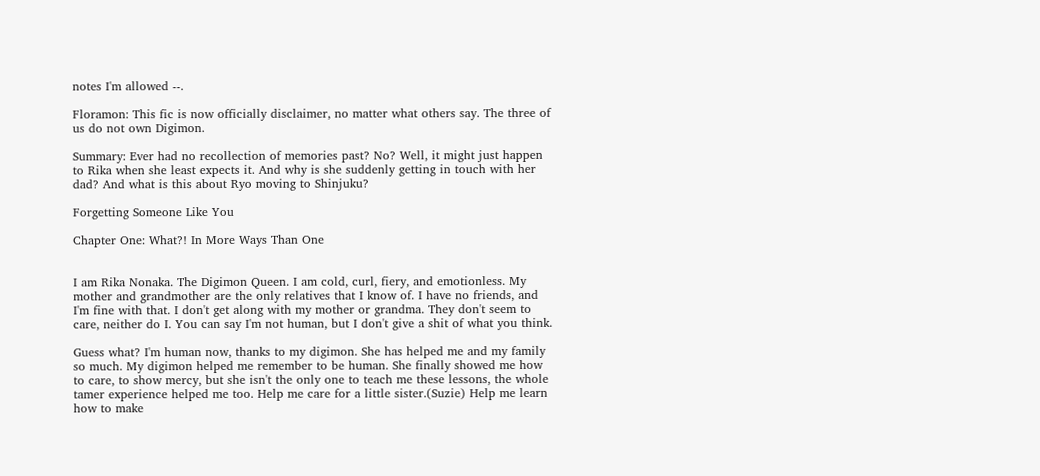notes I'm allowed --.

Floramon: This fic is now officially disclaimer, no matter what others say. The three of us do not own Digimon.

Summary: Ever had no recollection of memories past? No? Well, it might just happen to Rika when she least expects it. And why is she suddenly getting in touch with her dad? And what is this about Ryo moving to Shinjuku?

Forgetting Someone Like You

Chapter One: What?! In More Ways Than One


I am Rika Nonaka. The Digimon Queen. I am cold, curl, fiery, and emotionless. My mother and grandmother are the only relatives that I know of. I have no friends, and I'm fine with that. I don't get along with my mother or grandma. They don't seem to care, neither do I. You can say I'm not human, but I don't give a shit of what you think.

Guess what? I'm human now, thanks to my digimon. She has helped me and my family so much. My digimon helped me remember to be human. She finally showed me how to care, to show mercy, but she isn't the only one to teach me these lessons, the whole tamer experience helped me too. Help me care for a little sister.(Suzie) Help me learn how to make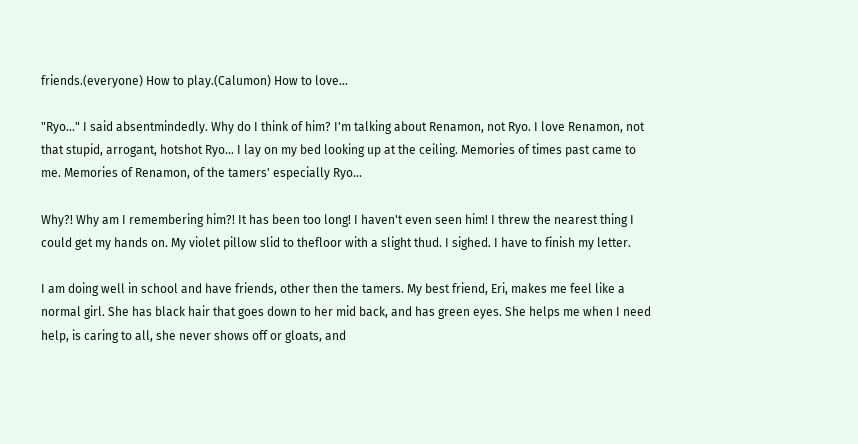friends.(everyone) How to play.(Calumon) How to love...

"Ryo..." I said absentmindedly. Why do I think of him? I'm talking about Renamon, not Ryo. I love Renamon, not that stupid, arrogant, hotshot Ryo... I lay on my bed looking up at the ceiling. Memories of times past came to me. Memories of Renamon, of the tamers' especially Ryo...

Why?! Why am I remembering him?! It has been too long! I haven't even seen him! I threw the nearest thing I could get my hands on. My violet pillow slid to thefloor with a slight thud. I sighed. I have to finish my letter.

I am doing well in school and have friends, other then the tamers. My best friend, Eri, makes me feel like a normal girl. She has black hair that goes down to her mid back, and has green eyes. She helps me when I need help, is caring to all, she never shows off or gloats, and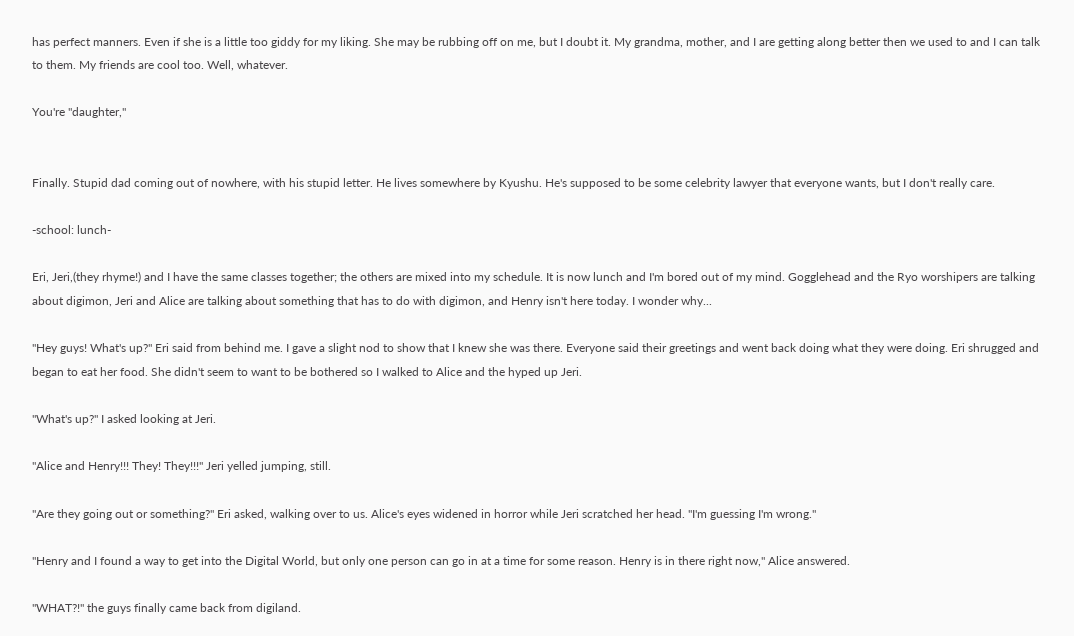has perfect manners. Even if she is a little too giddy for my liking. She may be rubbing off on me, but I doubt it. My grandma, mother, and I are getting along better then we used to and I can talk to them. My friends are cool too. Well, whatever.

You're "daughter,"


Finally. Stupid dad coming out of nowhere, with his stupid letter. He lives somewhere by Kyushu. He's supposed to be some celebrity lawyer that everyone wants, but I don't really care.

-school: lunch-

Eri, Jeri,(they rhyme!) and I have the same classes together; the others are mixed into my schedule. It is now lunch and I'm bored out of my mind. Gogglehead and the Ryo worshipers are talking about digimon, Jeri and Alice are talking about something that has to do with digimon, and Henry isn't here today. I wonder why...

"Hey guys! What's up?" Eri said from behind me. I gave a slight nod to show that I knew she was there. Everyone said their greetings and went back doing what they were doing. Eri shrugged and began to eat her food. She didn't seem to want to be bothered so I walked to Alice and the hyped up Jeri.

"What's up?" I asked looking at Jeri.

"Alice and Henry!!! They! They!!!" Jeri yelled jumping, still.

"Are they going out or something?" Eri asked, walking over to us. Alice's eyes widened in horror while Jeri scratched her head. "I'm guessing I'm wrong."

"Henry and I found a way to get into the Digital World, but only one person can go in at a time for some reason. Henry is in there right now," Alice answered.

"WHAT?!" the guys finally came back from digiland.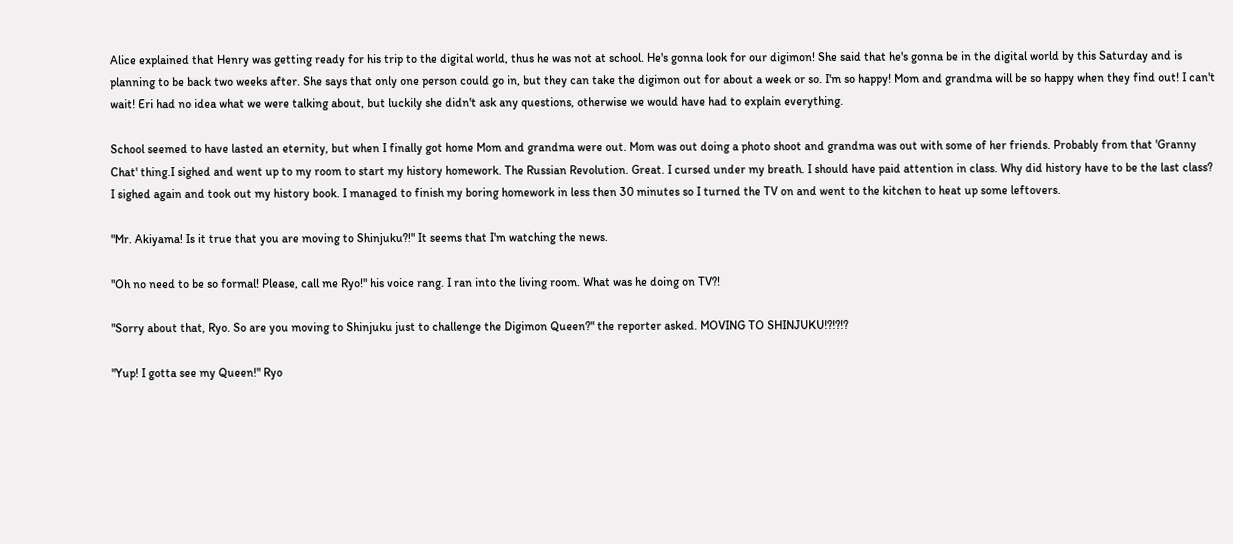Alice explained that Henry was getting ready for his trip to the digital world, thus he was not at school. He's gonna look for our digimon! She said that he's gonna be in the digital world by this Saturday and is planning to be back two weeks after. She says that only one person could go in, but they can take the digimon out for about a week or so. I'm so happy! Mom and grandma will be so happy when they find out! I can't wait! Eri had no idea what we were talking about, but luckily she didn't ask any questions, otherwise we would have had to explain everything.

School seemed to have lasted an eternity, but when I finally got home Mom and grandma were out. Mom was out doing a photo shoot and grandma was out with some of her friends. Probably from that 'Granny Chat' thing.I sighed and went up to my room to start my history homework. The Russian Revolution. Great. I cursed under my breath. I should have paid attention in class. Why did history have to be the last class? I sighed again and took out my history book. I managed to finish my boring homework in less then 30 minutes so I turned the TV on and went to the kitchen to heat up some leftovers.

"Mr. Akiyama! Is it true that you are moving to Shinjuku?!" It seems that I'm watching the news.

"Oh no need to be so formal! Please, call me Ryo!" his voice rang. I ran into the living room. What was he doing on TV?!

"Sorry about that, Ryo. So are you moving to Shinjuku just to challenge the Digimon Queen?" the reporter asked. MOVING TO SHINJUKU!?!?!?

"Yup! I gotta see my Queen!" Ryo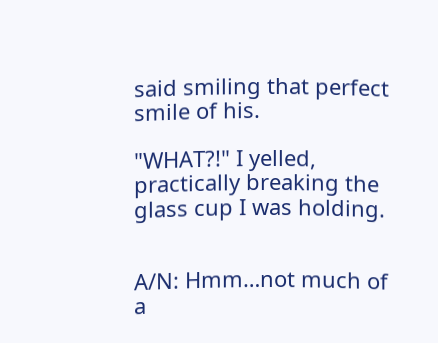said smiling that perfect smile of his.

"WHAT?!" I yelled, practically breaking the glass cup I was holding.


A/N: Hmm…not much of a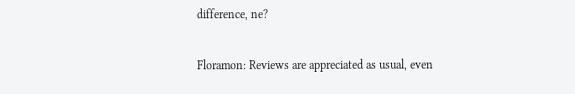difference, ne?

Floramon: Reviews are appreciated as usual, even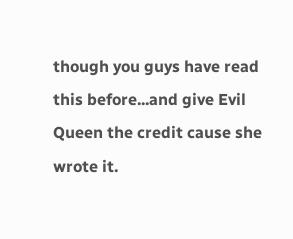though you guys have read this before...and give Evil Queen the credit cause she wrote it.